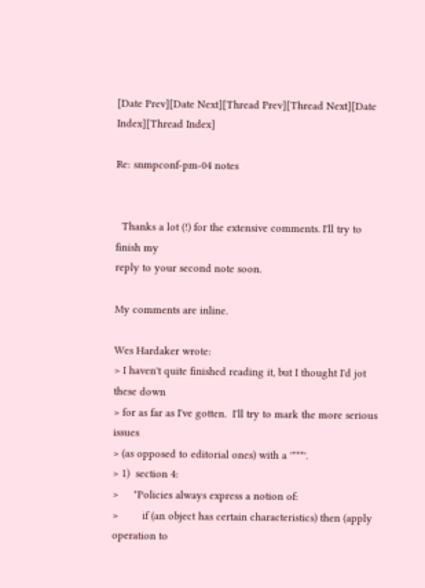[Date Prev][Date Next][Thread Prev][Thread Next][Date Index][Thread Index]

Re: snmpconf-pm-04 notes


  Thanks a lot (!) for the extensive comments. I'll try to finish my
reply to your second note soon.

My comments are inline.

Wes Hardaker wrote:
> I haven't quite finished reading it, but I thought I'd jot these down
> for as far as I've gotten.  I'll try to mark the more serious issues
> (as opposed to editorial ones) with a '***'.
> 1)  section 4:
>     "Policies always express a notion of:
>        if (an object has certain characteristics) then (apply operation to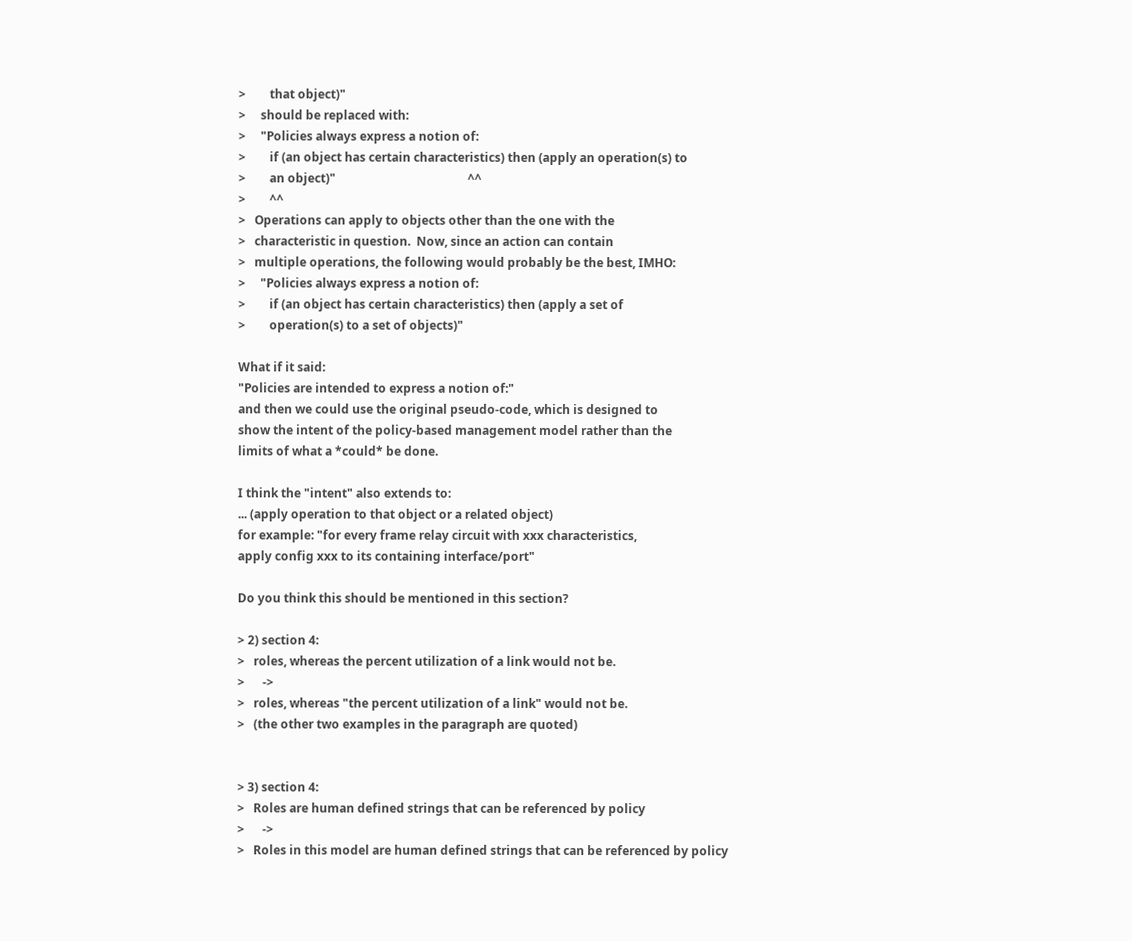>        that object)"
>     should be replaced with:
>     "Policies always express a notion of:
>        if (an object has certain characteristics) then (apply an operation(s) to
>        an object)"                                            ^^
>        ^^
>   Operations can apply to objects other than the one with the
>   characteristic in question.  Now, since an action can contain
>   multiple operations, the following would probably be the best, IMHO:
>     "Policies always express a notion of:
>        if (an object has certain characteristics) then (apply a set of
>        operation(s) to a set of objects)"

What if it said:
"Policies are intended to express a notion of:"
and then we could use the original pseudo-code, which is designed to
show the intent of the policy-based management model rather than the
limits of what a *could* be done.

I think the "intent" also extends to:
... (apply operation to that object or a related object)
for example: "for every frame relay circuit with xxx characteristics,
apply config xxx to its containing interface/port"

Do you think this should be mentioned in this section?

> 2) section 4:
>   roles, whereas the percent utilization of a link would not be.
>      ->
>   roles, whereas "the percent utilization of a link" would not be.
>   (the other two examples in the paragraph are quoted)


> 3) section 4:
>   Roles are human defined strings that can be referenced by policy
>      ->
>   Roles in this model are human defined strings that can be referenced by policy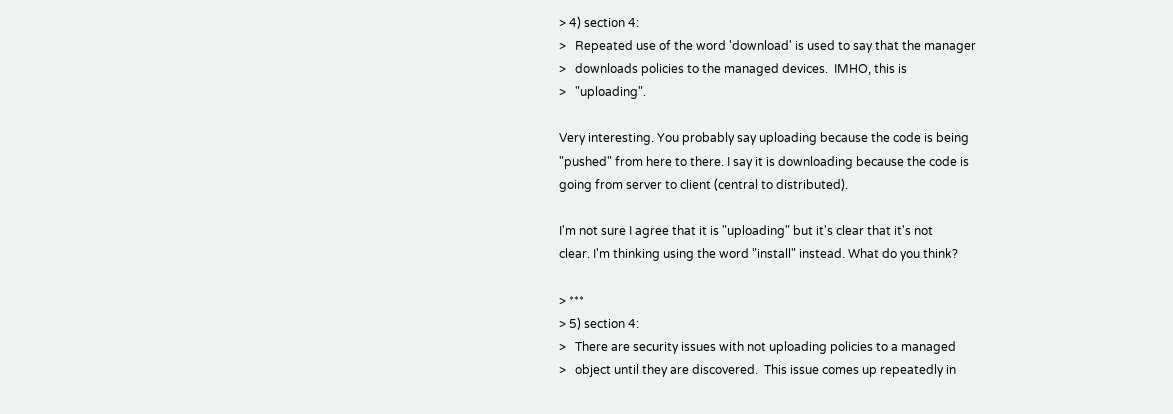> 4) section 4:
>   Repeated use of the word 'download' is used to say that the manager
>   downloads policies to the managed devices.  IMHO, this is
>   "uploading".

Very interesting. You probably say uploading because the code is being
"pushed" from here to there. I say it is downloading because the code is
going from server to client (central to distributed).

I'm not sure I agree that it is "uploading" but it's clear that it's not
clear. I'm thinking using the word "install" instead. What do you think?

> ***
> 5) section 4:
>   There are security issues with not uploading policies to a managed
>   object until they are discovered.  This issue comes up repeatedly in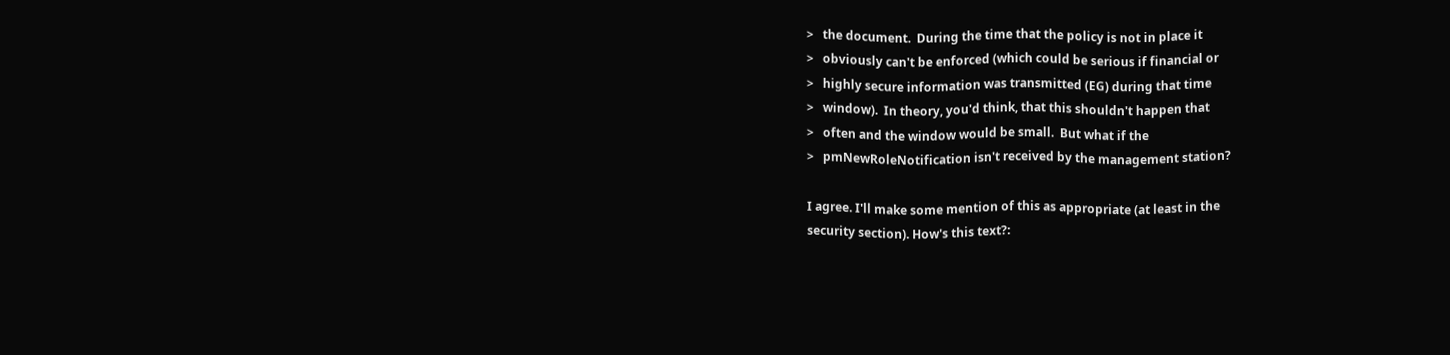>   the document.  During the time that the policy is not in place it
>   obviously can't be enforced (which could be serious if financial or
>   highly secure information was transmitted (EG) during that time
>   window).  In theory, you'd think, that this shouldn't happen that
>   often and the window would be small.  But what if the
>   pmNewRoleNotification isn't received by the management station?

I agree. I'll make some mention of this as appropriate (at least in the
security section). How's this text?: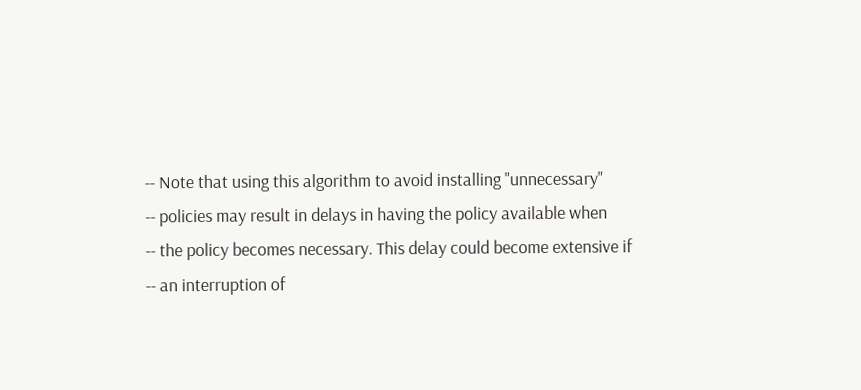-- Note that using this algorithm to avoid installing "unnecessary"
-- policies may result in delays in having the policy available when
-- the policy becomes necessary. This delay could become extensive if
-- an interruption of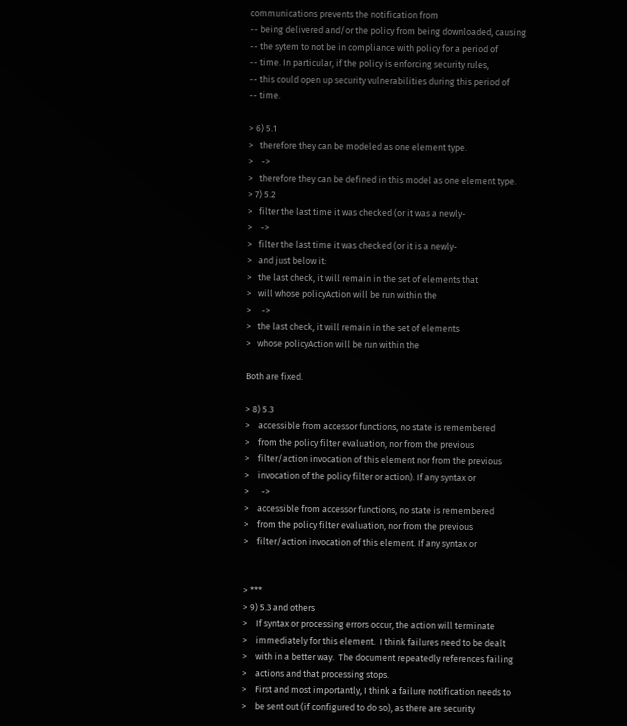communications prevents the notification from
-- being delivered and/or the policy from being downloaded, causing
-- the sytem to not be in compliance with policy for a period of
-- time. In particular, if the policy is enforcing security rules,
-- this could open up security vulnerabilities during this period of
-- time.

> 6) 5.1
>   therefore they can be modeled as one element type.
>    ->
>   therefore they can be defined in this model as one element type.
> 7) 5.2
>   filter the last time it was checked (or it was a newly-
>    ->
>   filter the last time it was checked (or it is a newly-
>   and just below it:
>   the last check, it will remain in the set of elements that
>   will whose policyAction will be run within the
>     ->
>   the last check, it will remain in the set of elements
>   whose policyAction will be run within the

Both are fixed.

> 8) 5.3
>    accessible from accessor functions, no state is remembered
>    from the policy filter evaluation, nor from the previous
>    filter/action invocation of this element nor from the previous
>    invocation of the policy filter or action). If any syntax or
>      ->
>    accessible from accessor functions, no state is remembered
>    from the policy filter evaluation, nor from the previous
>    filter/action invocation of this element. If any syntax or


> ***
> 9) 5.3 and others
>    If syntax or processing errors occur, the action will terminate
>    immediately for this element.  I think failures need to be dealt
>    with in a better way.  The document repeatedly references failing
>    actions and that processing stops.
>    First and most importantly, I think a failure notification needs to
>    be sent out (if configured to do so), as there are security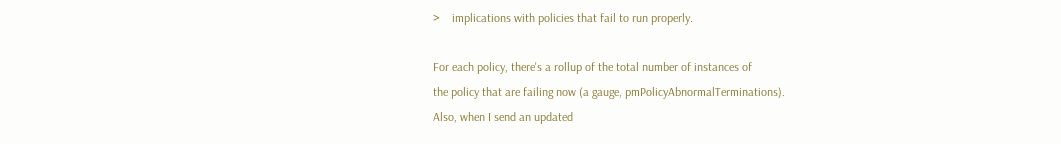>    implications with policies that fail to run properly.

For each policy, there's a rollup of the total number of instances of
the policy that are failing now (a gauge, pmPolicyAbnormalTerminations).
Also, when I send an updated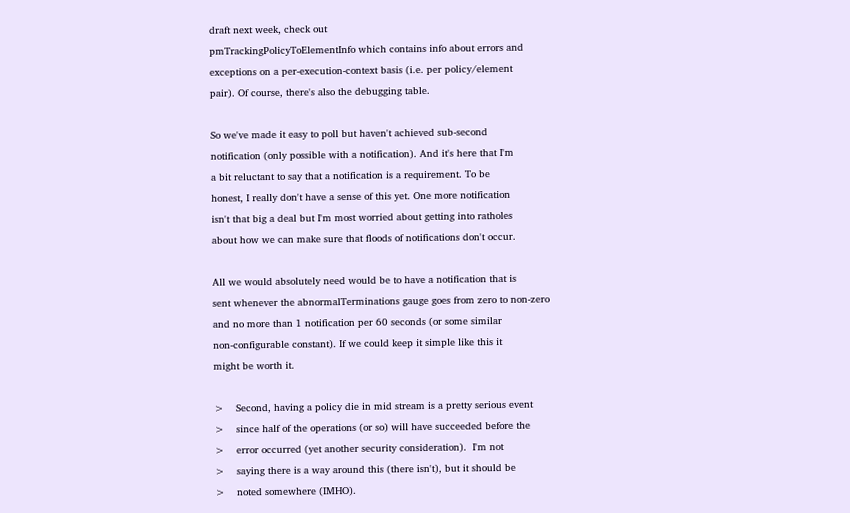draft next week, check out
pmTrackingPolicyToElementInfo which contains info about errors and
exceptions on a per-execution-context basis (i.e. per policy/element
pair). Of course, there's also the debugging table.

So we've made it easy to poll but haven't achieved sub-second
notification (only possible with a notification). And it's here that I'm
a bit reluctant to say that a notification is a requirement. To be
honest, I really don't have a sense of this yet. One more notification
isn't that big a deal but I'm most worried about getting into ratholes
about how we can make sure that floods of notifications don't occur.

All we would absolutely need would be to have a notification that is
sent whenever the abnormalTerminations gauge goes from zero to non-zero
and no more than 1 notification per 60 seconds (or some similar
non-configurable constant). If we could keep it simple like this it
might be worth it.

>    Second, having a policy die in mid stream is a pretty serious event
>    since half of the operations (or so) will have succeeded before the
>    error occurred (yet another security consideration).  I'm not
>    saying there is a way around this (there isn't), but it should be
>    noted somewhere (IMHO).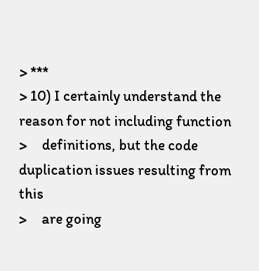> ***
> 10) I certainly understand the reason for not including function
>     definitions, but the code duplication issues resulting from this
>     are going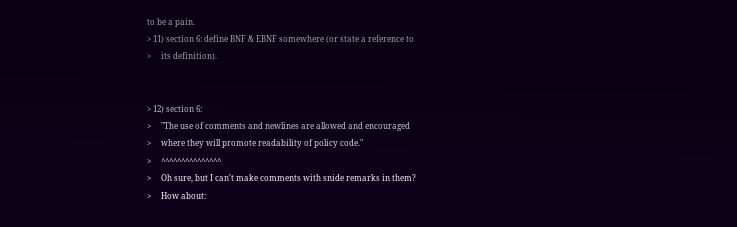to be a pain.
> 11) section 6: define BNF & EBNF somewhere (or state a reference to
>     its definition).


> 12) section 6:
>     "The use of comments and newlines are allowed and encouraged
>     where they will promote readability of policy code."
>     ^^^^^^^^^^^^^^^
>     Oh sure, but I can't make comments with snide remarks in them?
>     How about: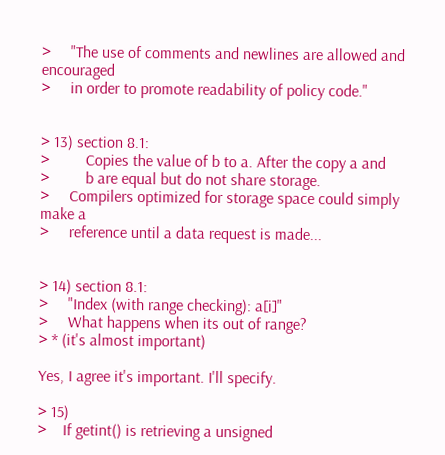>     "The use of comments and newlines are allowed and encouraged
>     in order to promote readability of policy code."


> 13) section 8.1:
>         Copies the value of b to a. After the copy a and
>         b are equal but do not share storage.
>     Compilers optimized for storage space could simply make a
>     reference until a data request is made...


> 14) section 8.1:
>     "Index (with range checking): a[i]"
>     What happens when its out of range?
> * (it's almost important)

Yes, I agree it's important. I'll specify.

> 15)
>    If getint() is retrieving a unsigned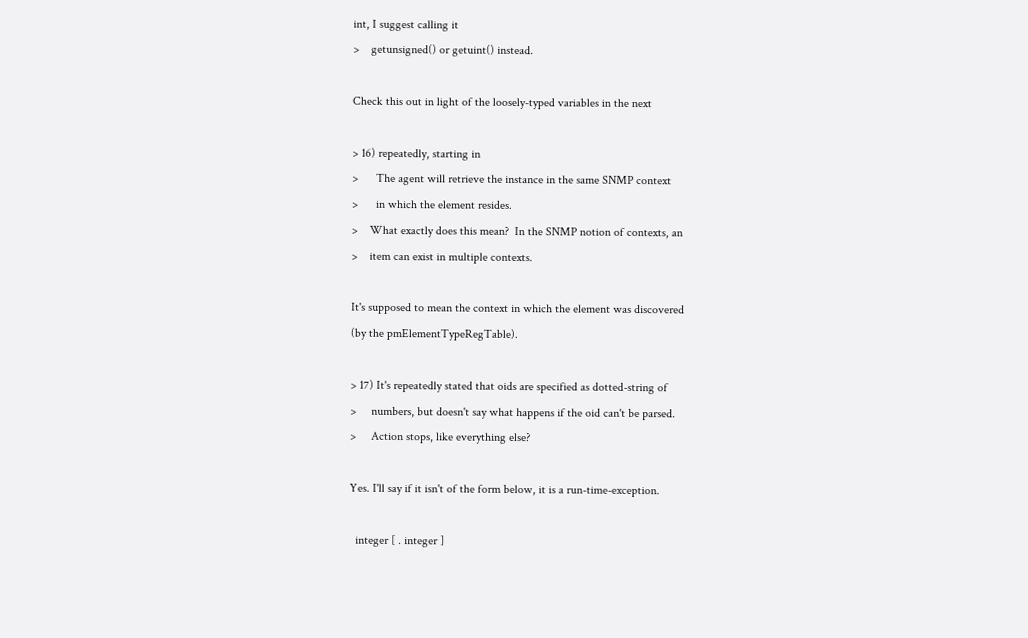int, I suggest calling it
>    getunsigned() or getuint() instead.

Check this out in light of the loosely-typed variables in the next

> 16) repeatedly, starting in
>      The agent will retrieve the instance in the same SNMP context
>      in which the element resides.
>    What exactly does this mean?  In the SNMP notion of contexts, an
>    item can exist in multiple contexts.

It's supposed to mean the context in which the element was discovered
(by the pmElementTypeRegTable).

> 17) It's repeatedly stated that oids are specified as dotted-string of
>     numbers, but doesn't say what happens if the oid can't be parsed.
>     Action stops, like everything else?

Yes. I'll say if it isn't of the form below, it is a run-time-exception.

  integer [ . integer ]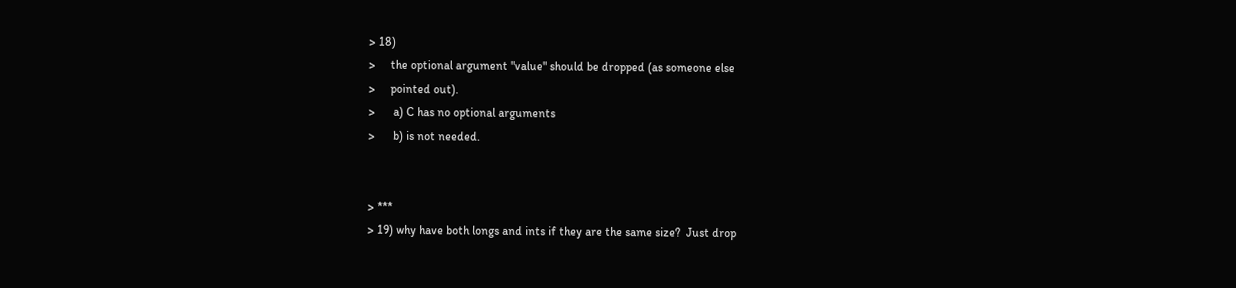> 18)
>     the optional argument "value" should be dropped (as someone else
>     pointed out).
>      a) C has no optional arguments
>      b) is not needed.


> ***
> 19) why have both longs and ints if they are the same size?  Just drop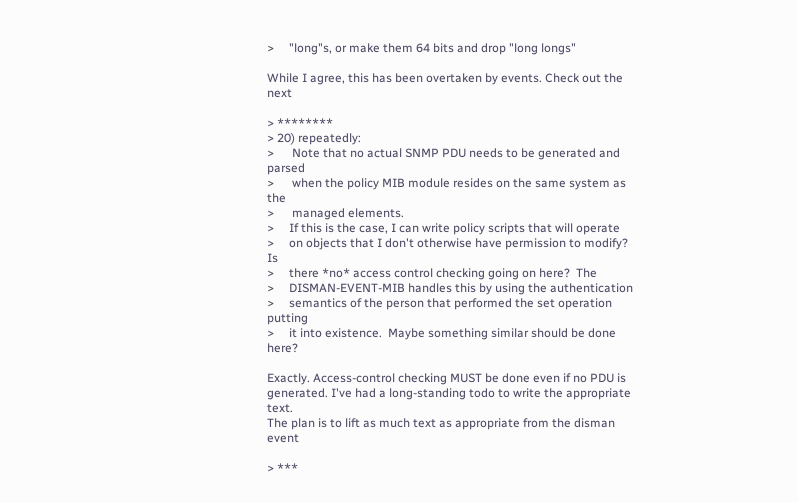>     "long"s, or make them 64 bits and drop "long longs"

While I agree, this has been overtaken by events. Check out the next

> ********
> 20) repeatedly:
>      Note that no actual SNMP PDU needs to be generated and parsed
>      when the policy MIB module resides on the same system as the
>      managed elements.
>     If this is the case, I can write policy scripts that will operate
>     on objects that I don't otherwise have permission to modify?  Is
>     there *no* access control checking going on here?  The
>     DISMAN-EVENT-MIB handles this by using the authentication
>     semantics of the person that performed the set operation putting
>     it into existence.  Maybe something similar should be done here?

Exactly. Access-control checking MUST be done even if no PDU is
generated. I've had a long-standing todo to write the appropriate text.
The plan is to lift as much text as appropriate from the disman event

> ***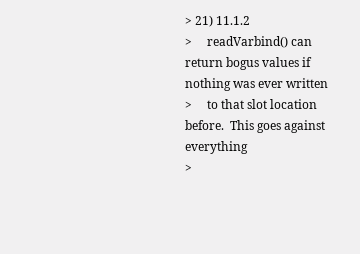> 21) 11.1.2
>     readVarbind() can return bogus values if nothing was ever written
>     to that slot location before.  This goes against everything
>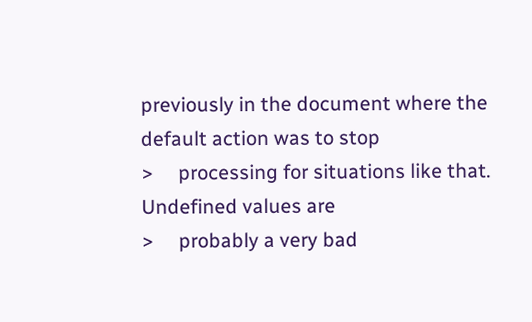previously in the document where the default action was to stop
>     processing for situations like that.  Undefined values are
>     probably a very bad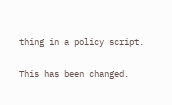thing in a policy script.

This has been changed.